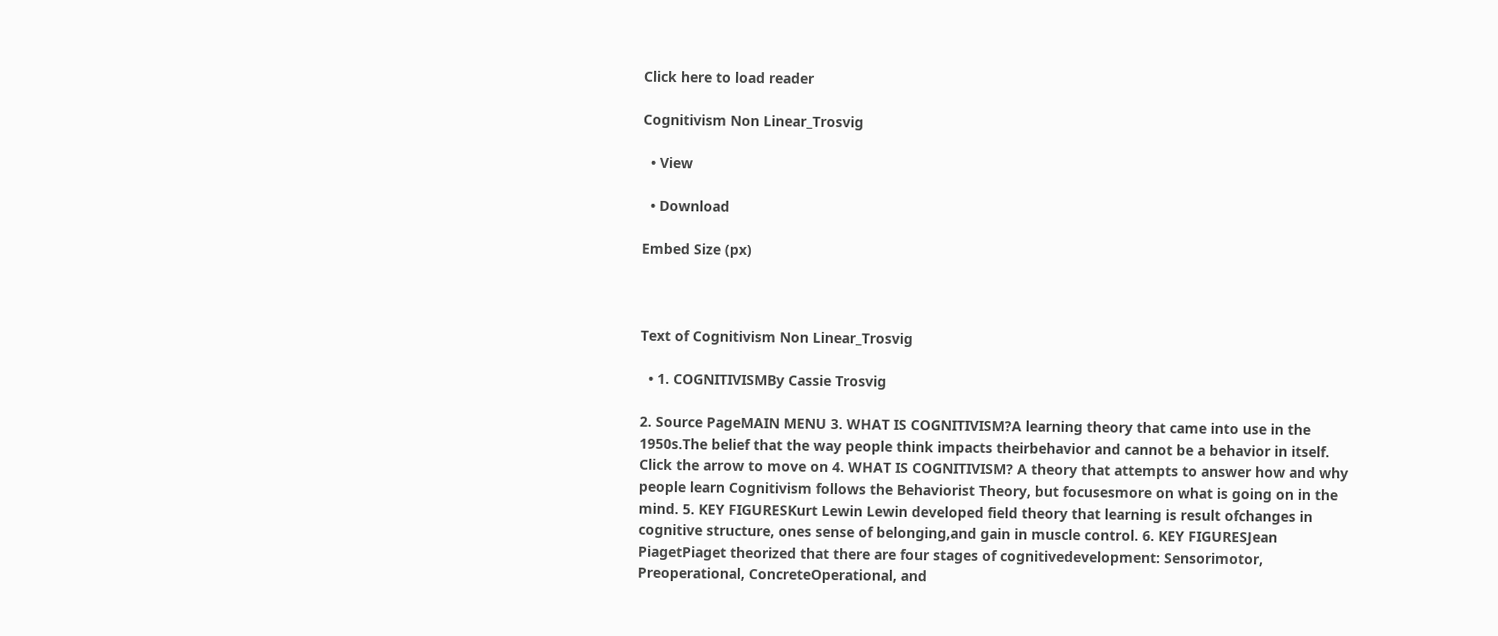Click here to load reader

Cognitivism Non Linear_Trosvig

  • View

  • Download

Embed Size (px)



Text of Cognitivism Non Linear_Trosvig

  • 1. COGNITIVISMBy Cassie Trosvig

2. Source PageMAIN MENU 3. WHAT IS COGNITIVISM?A learning theory that came into use in the 1950s.The belief that the way people think impacts theirbehavior and cannot be a behavior in itself. Click the arrow to move on 4. WHAT IS COGNITIVISM? A theory that attempts to answer how and why people learn Cognitivism follows the Behaviorist Theory, but focusesmore on what is going on in the mind. 5. KEY FIGURESKurt Lewin Lewin developed field theory that learning is result ofchanges in cognitive structure, ones sense of belonging,and gain in muscle control. 6. KEY FIGURESJean PiagetPiaget theorized that there are four stages of cognitivedevelopment: Sensorimotor, Preoperational, ConcreteOperational, and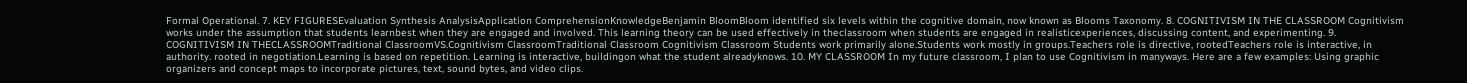Formal Operational. 7. KEY FIGURESEvaluation Synthesis AnalysisApplication ComprehensionKnowledgeBenjamin BloomBloom identified six levels within the cognitive domain, now known as Blooms Taxonomy. 8. COGNITIVISM IN THE CLASSROOM Cognitivism works under the assumption that students learnbest when they are engaged and involved. This learning theory can be used effectively in theclassroom when students are engaged in realisticexperiences, discussing content, and experimenting. 9. COGNITIVISM IN THECLASSROOMTraditional ClassroomVS.Cognitivism ClassroomTraditional Classroom Cognitivism Classroom Students work primarily alone.Students work mostly in groups.Teachers role is directive, rootedTeachers role is interactive, in authority. rooted in negotiation.Learning is based on repetition. Learning is interactive, buildingon what the student alreadyknows. 10. MY CLASSROOM In my future classroom, I plan to use Cognitivism in manyways. Here are a few examples: Using graphic organizers and concept maps to incorporate pictures, text, sound bytes, and video clips.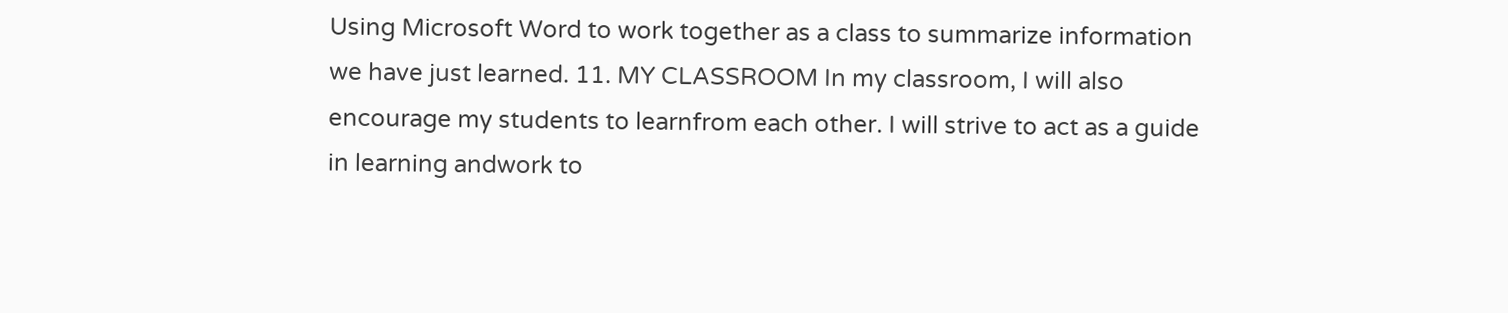Using Microsoft Word to work together as a class to summarize information we have just learned. 11. MY CLASSROOM In my classroom, I will also encourage my students to learnfrom each other. I will strive to act as a guide in learning andwork to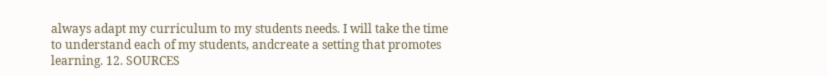always adapt my curriculum to my students needs. I will take the time to understand each of my students, andcreate a setting that promotes learning. 12. SOURCES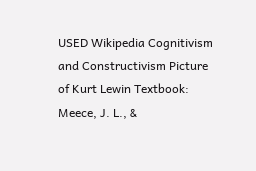USED Wikipedia Cognitivism and Constructivism Picture of Kurt Lewin Textbook: Meece, J. L., &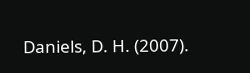Daniels, D. H. (2007).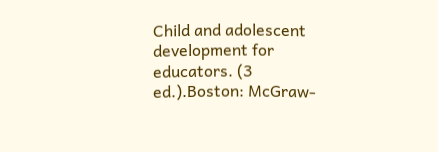Child and adolescent development for educators. (3 ed.).Boston: McGraw-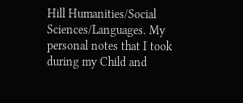Hill Humanities/Social Sciences/Languages. My personal notes that I took during my Child and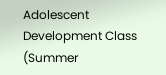Adolescent Development Class (Summer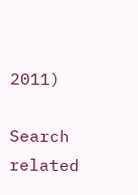2011)

Search related